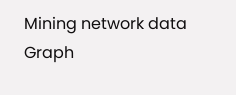Mining network data
Graph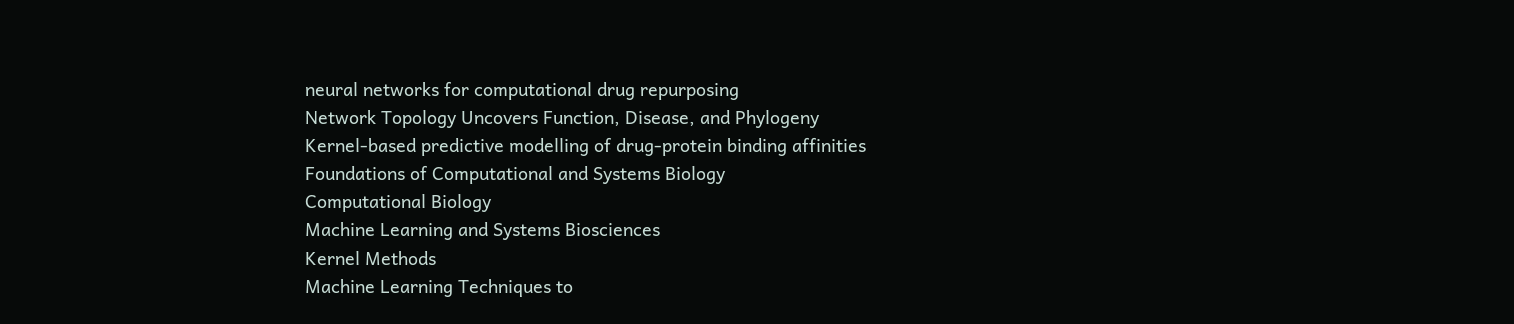neural networks for computational drug repurposing
Network Topology Uncovers Function, Disease, and Phylogeny
Kernel-based predictive modelling of drug-protein binding affinities
Foundations of Computational and Systems Biology
Computational Biology
Machine Learning and Systems Biosciences
Kernel Methods
Machine Learning Techniques to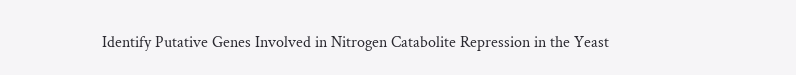Identify Putative Genes Involved in Nitrogen Catabolite Repression in the Yeast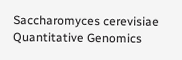Saccharomyces cerevisiae
Quantitative Genomics